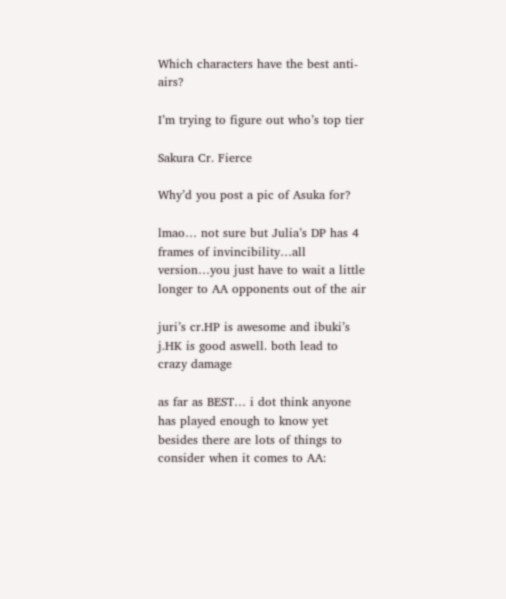Which characters have the best anti-airs?

I’m trying to figure out who’s top tier

Sakura Cr. Fierce

Why’d you post a pic of Asuka for?

lmao… not sure but Julia’s DP has 4 frames of invincibility…all version…you just have to wait a little longer to AA opponents out of the air

juri’s cr.HP is awesome and ibuki’s j.HK is good aswell. both lead to crazy damage

as far as BEST… i dot think anyone has played enough to know yet besides there are lots of things to consider when it comes to AA: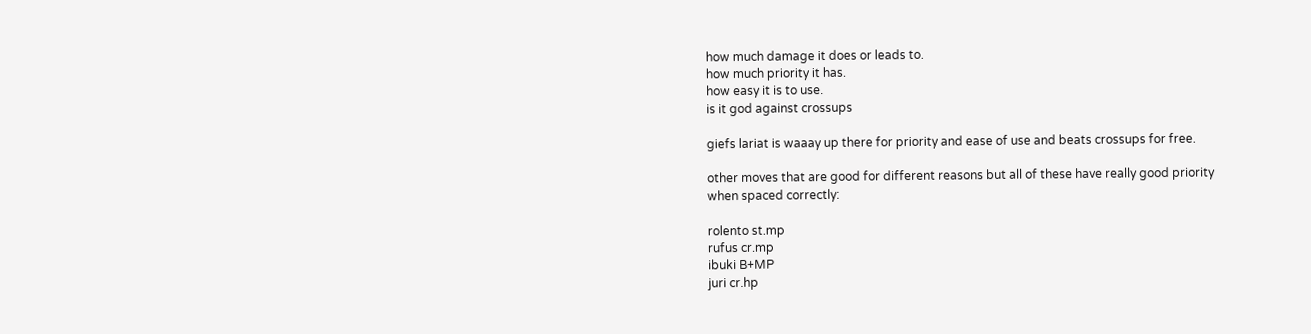how much damage it does or leads to.
how much priority it has.
how easy it is to use.
is it god against crossups

giefs lariat is waaay up there for priority and ease of use and beats crossups for free.

other moves that are good for different reasons but all of these have really good priority when spaced correctly:

rolento st.mp
rufus cr.mp
ibuki B+MP
juri cr.hp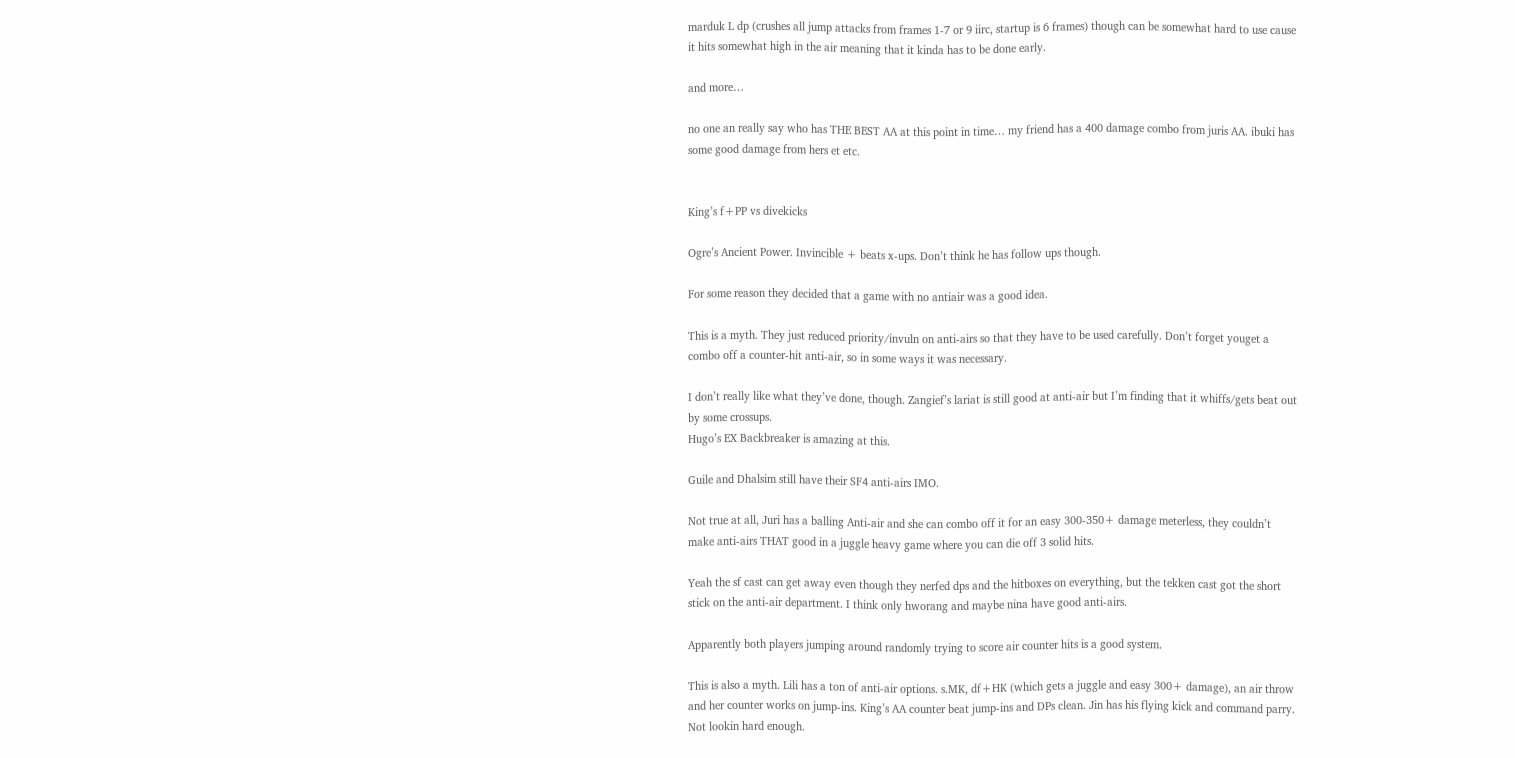marduk L dp (crushes all jump attacks from frames 1-7 or 9 iirc, startup is 6 frames) though can be somewhat hard to use cause it hits somewhat high in the air meaning that it kinda has to be done early.

and more…

no one an really say who has THE BEST AA at this point in time… my friend has a 400 damage combo from juris AA. ibuki has some good damage from hers et etc.


King’s f+PP vs divekicks

Ogre’s Ancient Power. Invincible + beats x-ups. Don’t think he has follow ups though.

For some reason they decided that a game with no antiair was a good idea.

This is a myth. They just reduced priority/invuln on anti-airs so that they have to be used carefully. Don’t forget youget a combo off a counter-hit anti-air, so in some ways it was necessary.

I don’t really like what they’ve done, though. Zangief’s lariat is still good at anti-air but I’m finding that it whiffs/gets beat out by some crossups.
Hugo’s EX Backbreaker is amazing at this.

Guile and Dhalsim still have their SF4 anti-airs IMO.

Not true at all, Juri has a balling Anti-air and she can combo off it for an easy 300-350+ damage meterless, they couldn’t make anti-airs THAT good in a juggle heavy game where you can die off 3 solid hits.

Yeah the sf cast can get away even though they nerfed dps and the hitboxes on everything, but the tekken cast got the short stick on the anti-air department. I think only hworang and maybe nina have good anti-airs.

Apparently both players jumping around randomly trying to score air counter hits is a good system.

This is also a myth. Lili has a ton of anti-air options. s.MK, df+HK (which gets a juggle and easy 300+ damage), an air throw and her counter works on jump-ins. King’s AA counter beat jump-ins and DPs clean. Jin has his flying kick and command parry. Not lookin hard enough.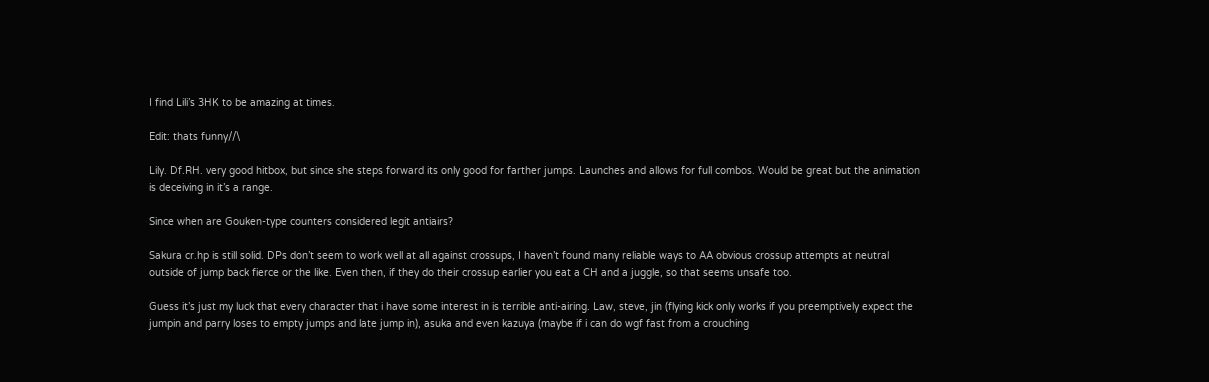I find Lili’s 3HK to be amazing at times.

Edit: thats funny//\

Lily. Df.RH. very good hitbox, but since she steps forward its only good for farther jumps. Launches and allows for full combos. Would be great but the animation is deceiving in it’s a range.

Since when are Gouken-type counters considered legit antiairs?

Sakura cr.hp is still solid. DPs don’t seem to work well at all against crossups, I haven’t found many reliable ways to AA obvious crossup attempts at neutral outside of jump back fierce or the like. Even then, if they do their crossup earlier you eat a CH and a juggle, so that seems unsafe too.

Guess it’s just my luck that every character that i have some interest in is terrible anti-airing. Law, steve, jin (flying kick only works if you preemptively expect the jumpin and parry loses to empty jumps and late jump in), asuka and even kazuya (maybe if i can do wgf fast from a crouching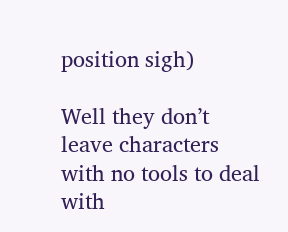position sigh)

Well they don’t leave characters with no tools to deal with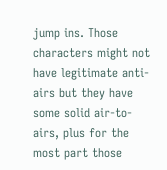jump ins. Those characters might not have legitimate anti-airs but they have some solid air-to-airs, plus for the most part those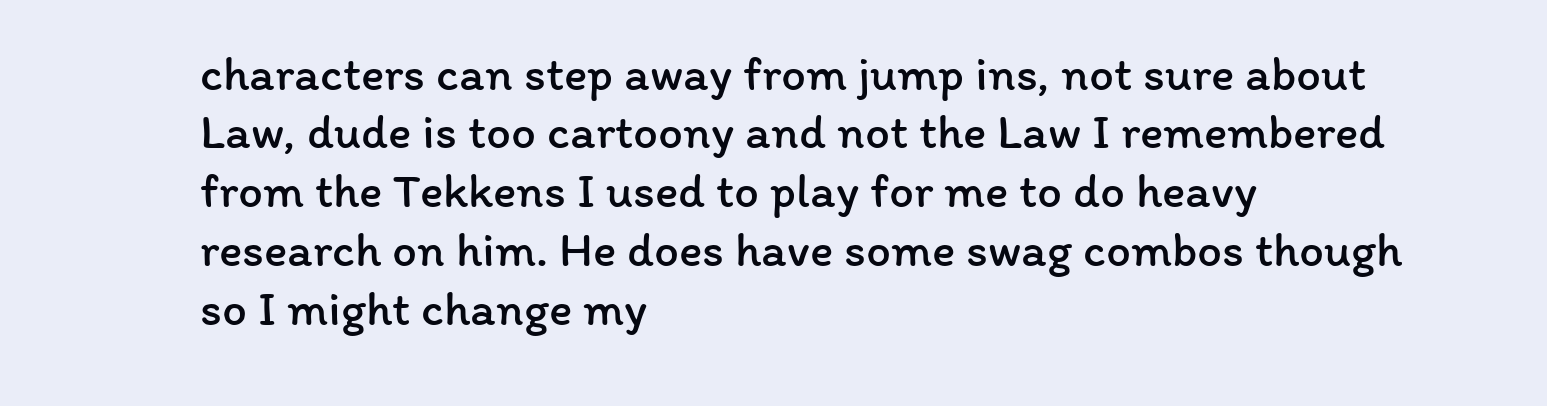characters can step away from jump ins, not sure about Law, dude is too cartoony and not the Law I remembered from the Tekkens I used to play for me to do heavy research on him. He does have some swag combos though so I might change my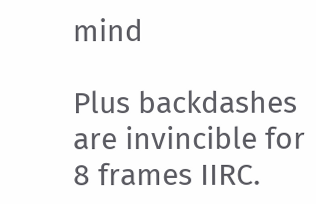mind

Plus backdashes are invincible for 8 frames IIRC.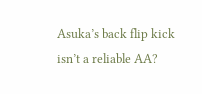Asuka’s back flip kick isn’t a reliable AA?